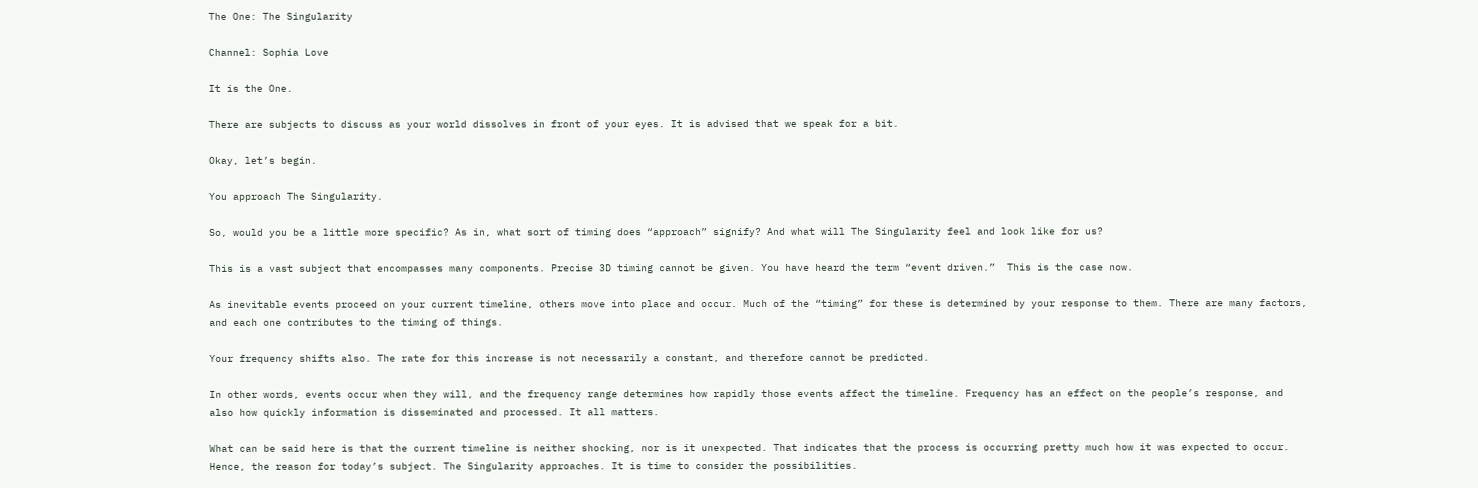The One: The Singularity

Channel: Sophia Love

It is the One.

There are subjects to discuss as your world dissolves in front of your eyes. It is advised that we speak for a bit.

Okay, let’s begin.

You approach The Singularity.

So, would you be a little more specific? As in, what sort of timing does “approach” signify? And what will The Singularity feel and look like for us?

This is a vast subject that encompasses many components. Precise 3D timing cannot be given. You have heard the term “event driven.”  This is the case now.

As inevitable events proceed on your current timeline, others move into place and occur. Much of the “timing” for these is determined by your response to them. There are many factors, and each one contributes to the timing of things.

Your frequency shifts also. The rate for this increase is not necessarily a constant, and therefore cannot be predicted.

In other words, events occur when they will, and the frequency range determines how rapidly those events affect the timeline. Frequency has an effect on the people’s response, and also how quickly information is disseminated and processed. It all matters.

What can be said here is that the current timeline is neither shocking, nor is it unexpected. That indicates that the process is occurring pretty much how it was expected to occur. Hence, the reason for today’s subject. The Singularity approaches. It is time to consider the possibilities.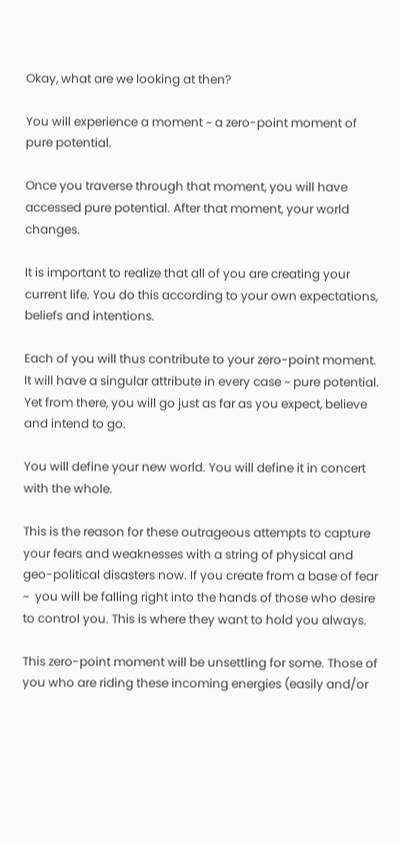Okay, what are we looking at then?

You will experience a moment ~ a zero-point moment of pure potential.

Once you traverse through that moment, you will have accessed pure potential. After that moment, your world changes.

It is important to realize that all of you are creating your current life. You do this according to your own expectations, beliefs and intentions.

Each of you will thus contribute to your zero-point moment. It will have a singular attribute in every case ~ pure potential. Yet from there, you will go just as far as you expect, believe and intend to go.

You will define your new world. You will define it in concert with the whole.

This is the reason for these outrageous attempts to capture your fears and weaknesses with a string of physical and geo-political disasters now. If you create from a base of fear ~  you will be falling right into the hands of those who desire to control you. This is where they want to hold you always.

This zero-point moment will be unsettling for some. Those of you who are riding these incoming energies (easily and/or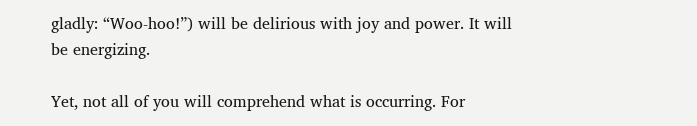gladly: “Woo-hoo!”) will be delirious with joy and power. It will be energizing.

Yet, not all of you will comprehend what is occurring. For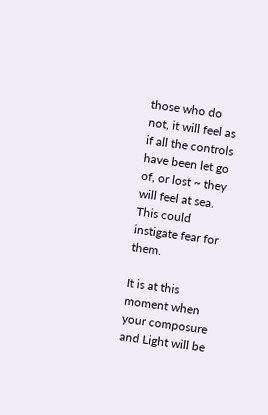those who do not, it will feel as if all the controls have been let go of, or lost ~ they will feel at sea. This could instigate fear for them.

It is at this moment when your composure and Light will be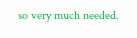so very much needed.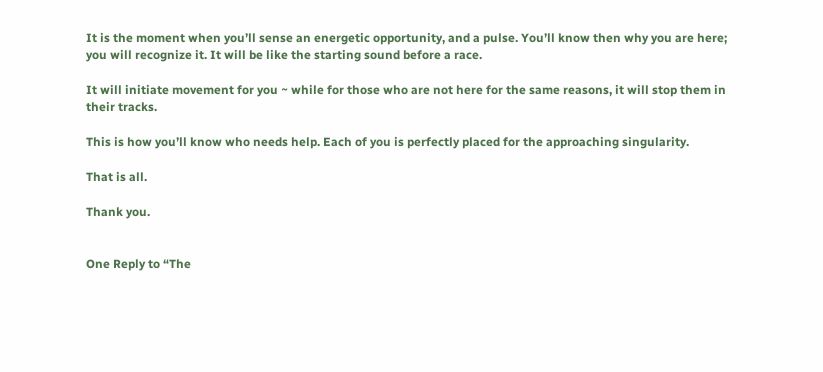It is the moment when you’ll sense an energetic opportunity, and a pulse. You’ll know then why you are here; you will recognize it. It will be like the starting sound before a race.

It will initiate movement for you ~ while for those who are not here for the same reasons, it will stop them in their tracks.

This is how you’ll know who needs help. Each of you is perfectly placed for the approaching singularity.

That is all.

Thank you.


One Reply to “The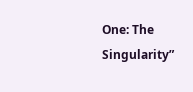One: The Singularity”